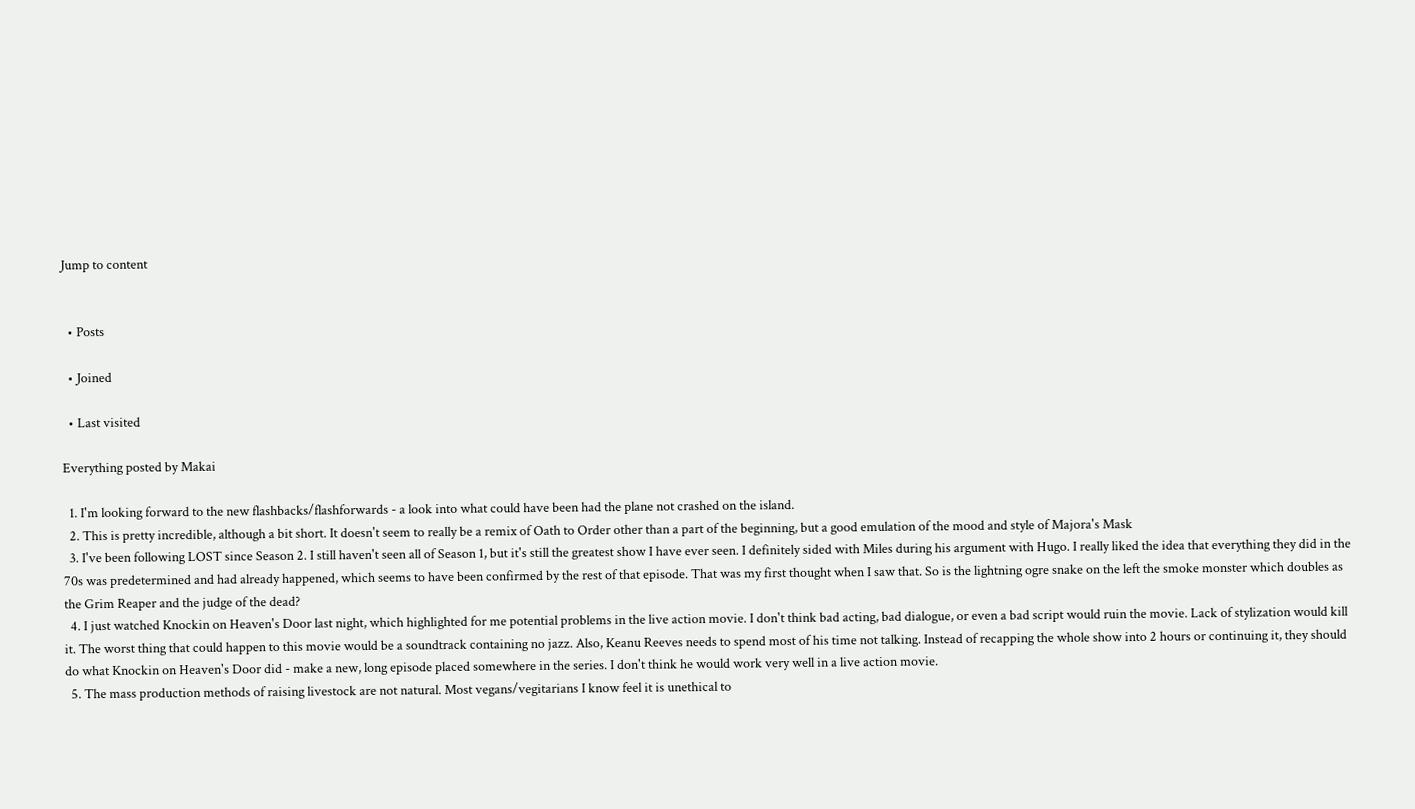Jump to content


  • Posts

  • Joined

  • Last visited

Everything posted by Makai

  1. I'm looking forward to the new flashbacks/flashforwards - a look into what could have been had the plane not crashed on the island.
  2. This is pretty incredible, although a bit short. It doesn't seem to really be a remix of Oath to Order other than a part of the beginning, but a good emulation of the mood and style of Majora's Mask
  3. I've been following LOST since Season 2. I still haven't seen all of Season 1, but it's still the greatest show I have ever seen. I definitely sided with Miles during his argument with Hugo. I really liked the idea that everything they did in the 70s was predetermined and had already happened, which seems to have been confirmed by the rest of that episode. That was my first thought when I saw that. So is the lightning ogre snake on the left the smoke monster which doubles as the Grim Reaper and the judge of the dead?
  4. I just watched Knockin on Heaven's Door last night, which highlighted for me potential problems in the live action movie. I don't think bad acting, bad dialogue, or even a bad script would ruin the movie. Lack of stylization would kill it. The worst thing that could happen to this movie would be a soundtrack containing no jazz. Also, Keanu Reeves needs to spend most of his time not talking. Instead of recapping the whole show into 2 hours or continuing it, they should do what Knockin on Heaven's Door did - make a new, long episode placed somewhere in the series. I don't think he would work very well in a live action movie.
  5. The mass production methods of raising livestock are not natural. Most vegans/vegitarians I know feel it is unethical to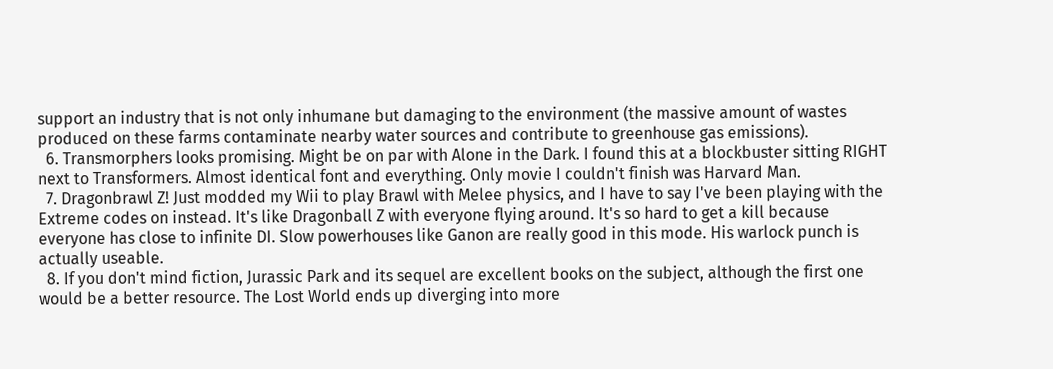support an industry that is not only inhumane but damaging to the environment (the massive amount of wastes produced on these farms contaminate nearby water sources and contribute to greenhouse gas emissions).
  6. Transmorphers looks promising. Might be on par with Alone in the Dark. I found this at a blockbuster sitting RIGHT next to Transformers. Almost identical font and everything. Only movie I couldn't finish was Harvard Man.
  7. Dragonbrawl Z! Just modded my Wii to play Brawl with Melee physics, and I have to say I've been playing with the Extreme codes on instead. It's like Dragonball Z with everyone flying around. It's so hard to get a kill because everyone has close to infinite DI. Slow powerhouses like Ganon are really good in this mode. His warlock punch is actually useable.
  8. If you don't mind fiction, Jurassic Park and its sequel are excellent books on the subject, although the first one would be a better resource. The Lost World ends up diverging into more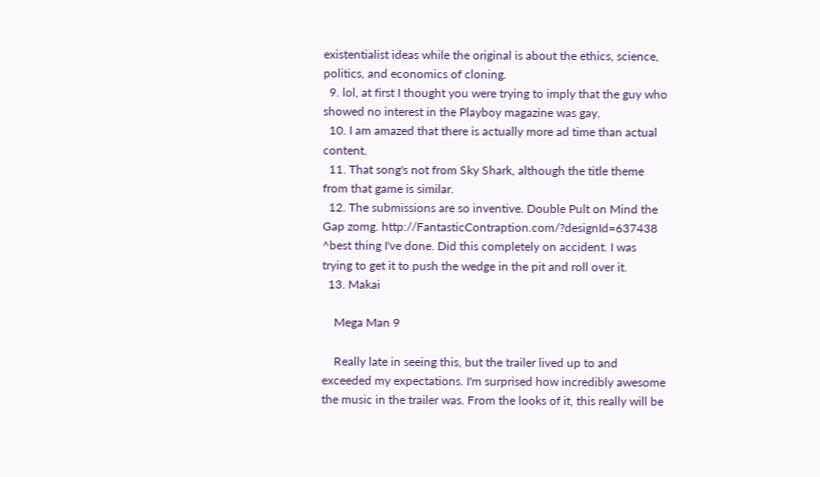existentialist ideas while the original is about the ethics, science, politics, and economics of cloning.
  9. lol, at first I thought you were trying to imply that the guy who showed no interest in the Playboy magazine was gay.
  10. I am amazed that there is actually more ad time than actual content.
  11. That song's not from Sky Shark, although the title theme from that game is similar.
  12. The submissions are so inventive. Double Pult on Mind the Gap zomg. http://FantasticContraption.com/?designId=637438 ^best thing I've done. Did this completely on accident. I was trying to get it to push the wedge in the pit and roll over it.
  13. Makai

    Mega Man 9

    Really late in seeing this, but the trailer lived up to and exceeded my expectations. I'm surprised how incredibly awesome the music in the trailer was. From the looks of it, this really will be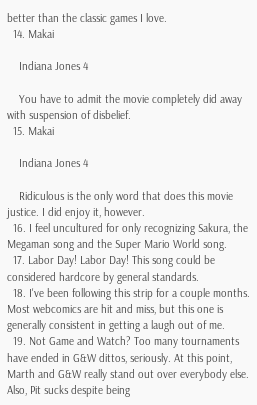better than the classic games I love.
  14. Makai

    Indiana Jones 4

    You have to admit the movie completely did away with suspension of disbelief.
  15. Makai

    Indiana Jones 4

    Ridiculous is the only word that does this movie justice. I did enjoy it, however.
  16. I feel uncultured for only recognizing Sakura, the Megaman song and the Super Mario World song.
  17. Labor Day! Labor Day! This song could be considered hardcore by general standards.
  18. I've been following this strip for a couple months. Most webcomics are hit and miss, but this one is generally consistent in getting a laugh out of me.
  19. Not Game and Watch? Too many tournaments have ended in G&W dittos, seriously. At this point, Marth and G&W really stand out over everybody else. Also, Pit sucks despite being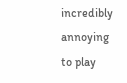incredibly annoying to play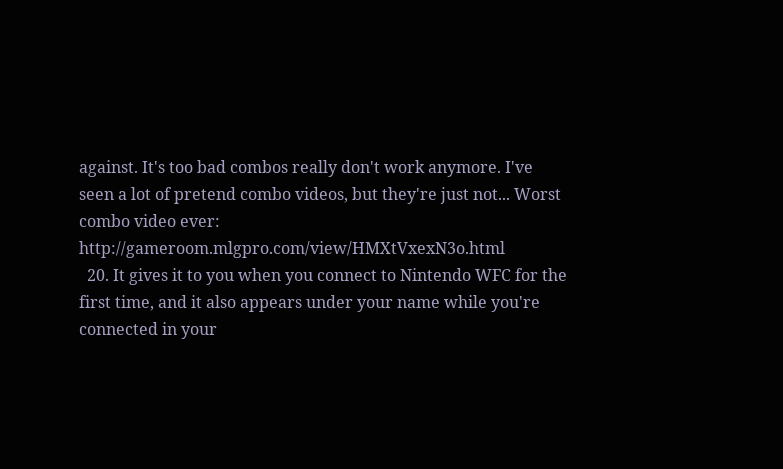against. It's too bad combos really don't work anymore. I've seen a lot of pretend combo videos, but they're just not... Worst combo video ever: http://gameroom.mlgpro.com/view/HMXtVxexN3o.html
  20. It gives it to you when you connect to Nintendo WFC for the first time, and it also appears under your name while you're connected in your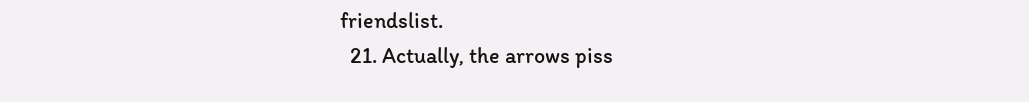friendslist.
  21. Actually, the arrows piss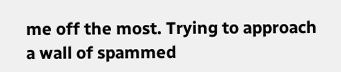me off the most. Trying to approach a wall of spammed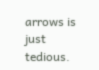arrows is just tedious.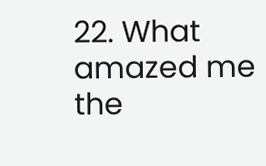22. What amazed me the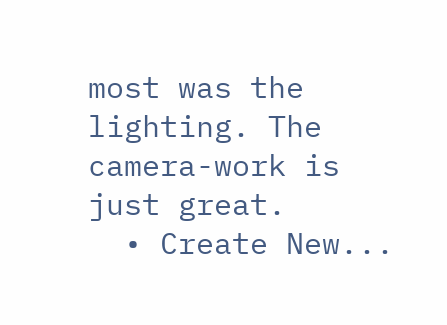most was the lighting. The camera-work is just great.
  • Create New...